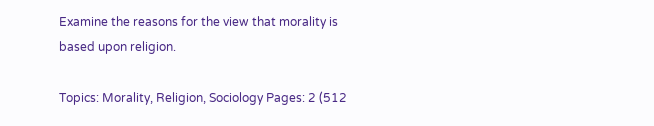Examine the reasons for the view that morality is based upon religion.

Topics: Morality, Religion, Sociology Pages: 2 (512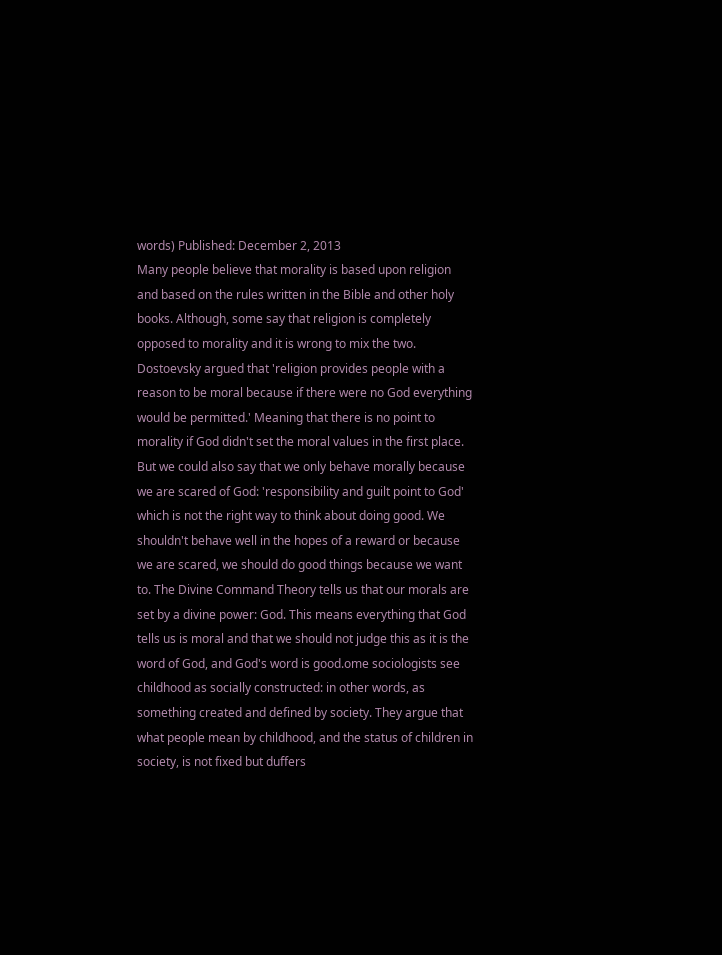words) Published: December 2, 2013
Many people believe that morality is based upon religion and based on the rules written in the Bible and other holy books. Although, some say that religion is completely opposed to morality and it is wrong to mix the two. Dostoevsky argued that 'religion provides people with a reason to be moral because if there were no God everything would be permitted.' Meaning that there is no point to morality if God didn't set the moral values in the first place. But we could also say that we only behave morally because we are scared of God: 'responsibility and guilt point to God' which is not the right way to think about doing good. We shouldn't behave well in the hopes of a reward or because we are scared, we should do good things because we want to. The Divine Command Theory tells us that our morals are set by a divine power: God. This means everything that God tells us is moral and that we should not judge this as it is the word of God, and God's word is good.ome sociologists see childhood as socially constructed: in other words, as something created and defined by society. They argue that what people mean by childhood, and the status of children in society, is not fixed but duffers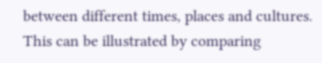between different times, places and cultures. This can be illustrated by comparing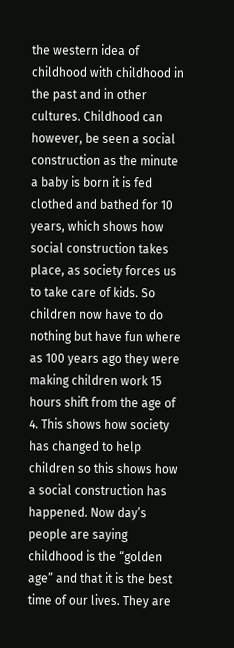the western idea of childhood with childhood in the past and in other cultures. Childhood can however, be seen a social construction as the minute a baby is born it is fed clothed and bathed for 10 years, which shows how social construction takes place, as society forces us to take care of kids. So children now have to do nothing but have fun where as 100 years ago they were making children work 15 hours shift from the age of 4. This shows how society has changed to help children so this shows how a social construction has happened. Now day’s people are saying childhood is the “golden age” and that it is the best time of our lives. They are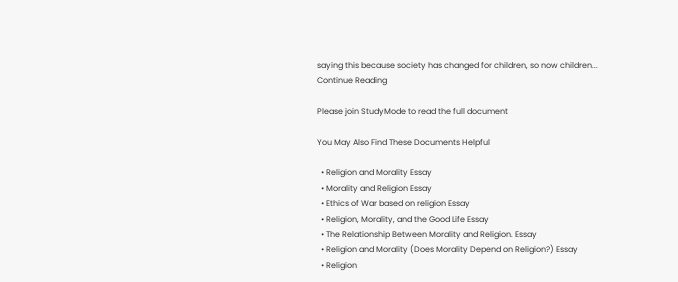saying this because society has changed for children, so now children...
Continue Reading

Please join StudyMode to read the full document

You May Also Find These Documents Helpful

  • Religion and Morality Essay
  • Morality and Religion Essay
  • Ethics of War based on religion Essay
  • Religion, Morality, and the Good Life Essay
  • The Relationship Between Morality and Religion. Essay
  • Religion and Morality (Does Morality Depend on Religion?) Essay
  • Religion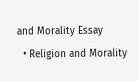and Morality Essay
  • Religion and Morality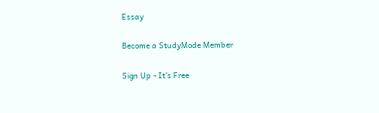Essay

Become a StudyMode Member

Sign Up - It's Free